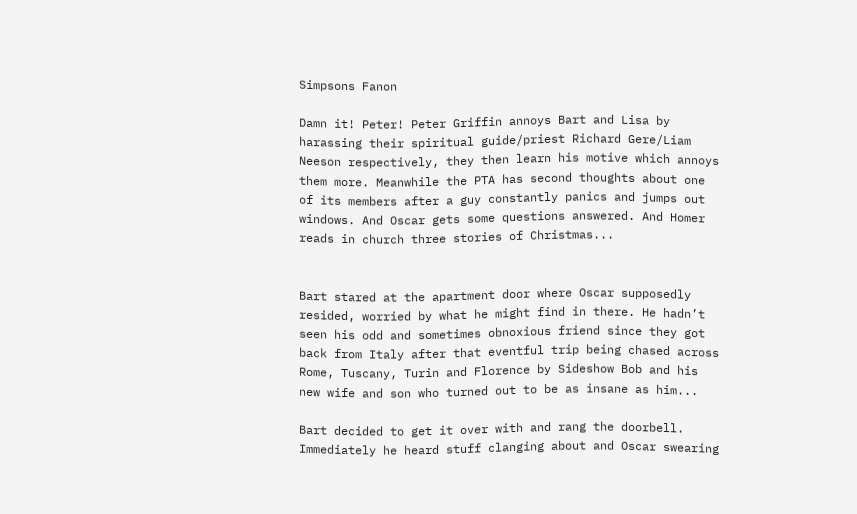Simpsons Fanon

Damn it! Peter! Peter Griffin annoys Bart and Lisa by harassing their spiritual guide/priest Richard Gere/Liam Neeson respectively, they then learn his motive which annoys them more. Meanwhile the PTA has second thoughts about one of its members after a guy constantly panics and jumps out windows. And Oscar gets some questions answered. And Homer reads in church three stories of Christmas...


Bart stared at the apartment door where Oscar supposedly resided, worried by what he might find in there. He hadn’t seen his odd and sometimes obnoxious friend since they got back from Italy after that eventful trip being chased across Rome, Tuscany, Turin and Florence by Sideshow Bob and his new wife and son who turned out to be as insane as him...

Bart decided to get it over with and rang the doorbell. Immediately he heard stuff clanging about and Oscar swearing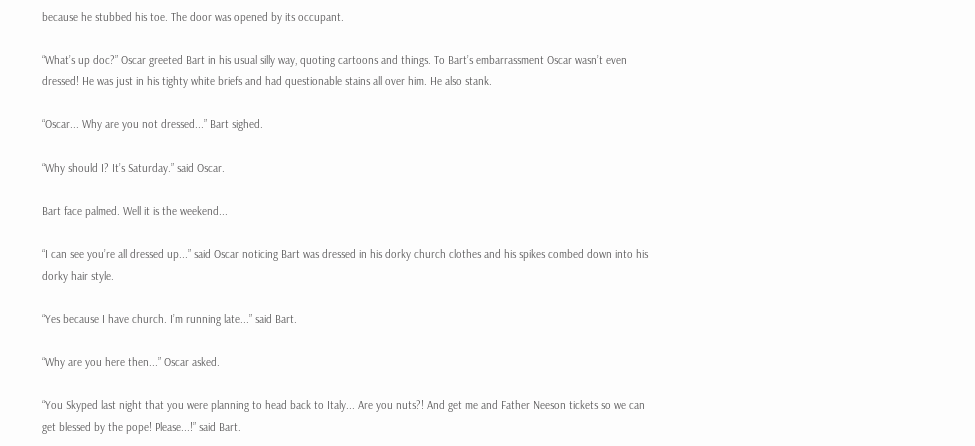because he stubbed his toe. The door was opened by its occupant.

“What’s up doc?” Oscar greeted Bart in his usual silly way, quoting cartoons and things. To Bart’s embarrassment Oscar wasn’t even dressed! He was just in his tighty white briefs and had questionable stains all over him. He also stank.

“Oscar... Why are you not dressed...” Bart sighed.

“Why should I? It’s Saturday.” said Oscar.

Bart face palmed. Well it is the weekend...

“I can see you’re all dressed up...” said Oscar noticing Bart was dressed in his dorky church clothes and his spikes combed down into his dorky hair style.

“Yes because I have church. I’m running late...” said Bart.

“Why are you here then...” Oscar asked.

“You Skyped last night that you were planning to head back to Italy... Are you nuts?! And get me and Father Neeson tickets so we can get blessed by the pope! Please...!” said Bart.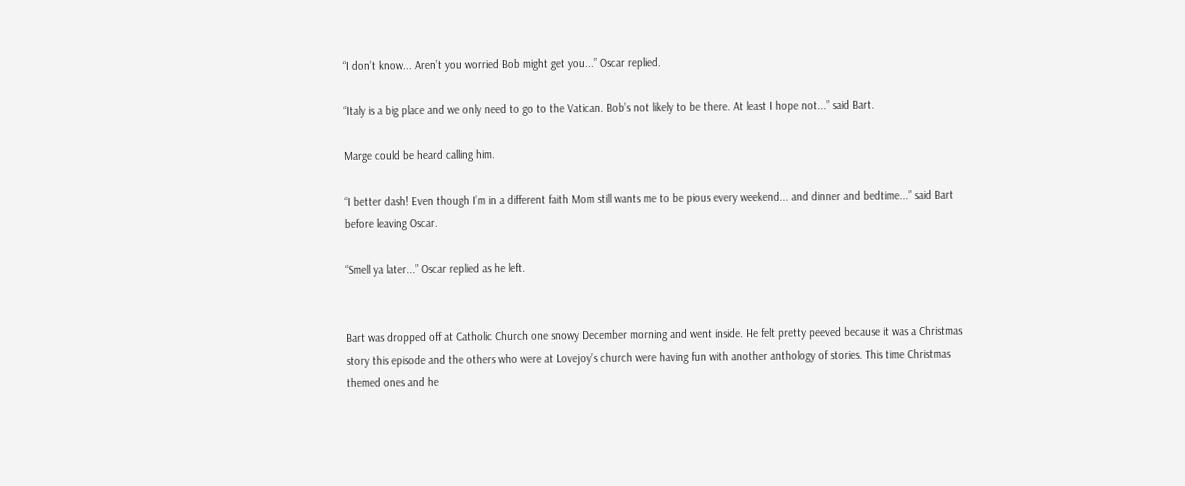“I don’t know... Aren’t you worried Bob might get you...” Oscar replied.

“Italy is a big place and we only need to go to the Vatican. Bob’s not likely to be there. At least I hope not...” said Bart.

Marge could be heard calling him.

“I better dash! Even though I’m in a different faith Mom still wants me to be pious every weekend... and dinner and bedtime...” said Bart before leaving Oscar.

“Smell ya later...” Oscar replied as he left.


Bart was dropped off at Catholic Church one snowy December morning and went inside. He felt pretty peeved because it was a Christmas story this episode and the others who were at Lovejoy’s church were having fun with another anthology of stories. This time Christmas themed ones and he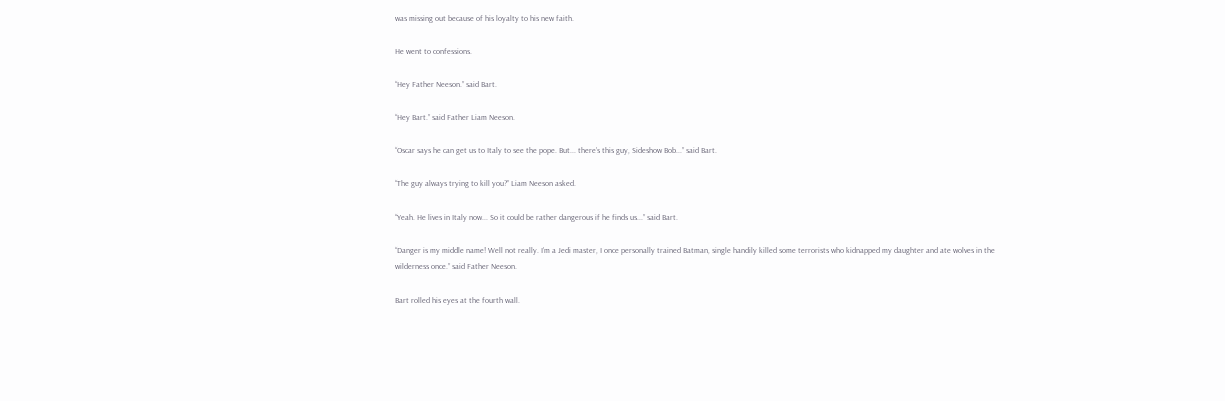was missing out because of his loyalty to his new faith.

He went to confessions.

“Hey Father Neeson.” said Bart.

“Hey Bart.” said Father Liam Neeson.

“Oscar says he can get us to Italy to see the pope. But... there’s this guy, Sideshow Bob...” said Bart.

“The guy always trying to kill you?” Liam Neeson asked.

“Yeah. He lives in Italy now... So it could be rather dangerous if he finds us...” said Bart.

“Danger is my middle name! Well not really. I’m a Jedi master, I once personally trained Batman, single handily killed some terrorists who kidnapped my daughter and ate wolves in the wilderness once.” said Father Neeson.

Bart rolled his eyes at the fourth wall.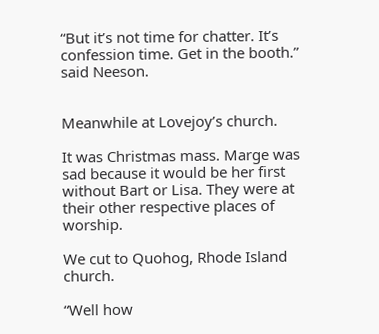“But it’s not time for chatter. It’s confession time. Get in the booth.” said Neeson.


Meanwhile at Lovejoy’s church.

It was Christmas mass. Marge was sad because it would be her first without Bart or Lisa. They were at their other respective places of worship.

We cut to Quohog, Rhode Island church.

“Well how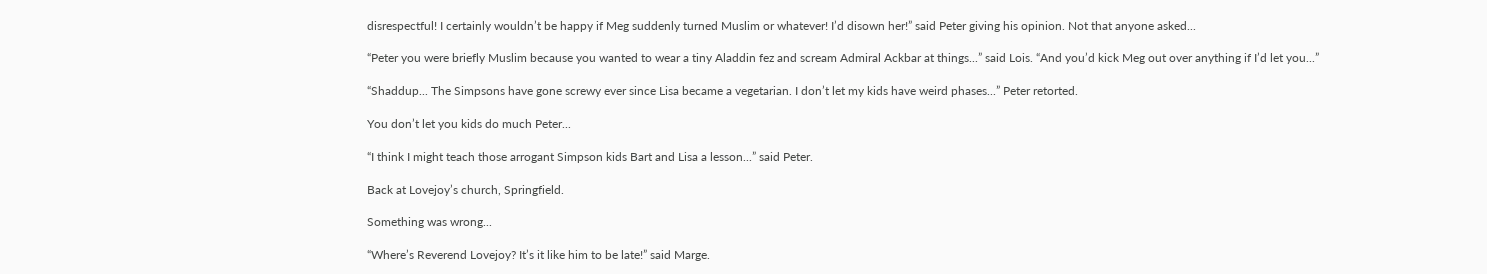disrespectful! I certainly wouldn’t be happy if Meg suddenly turned Muslim or whatever! I’d disown her!” said Peter giving his opinion. Not that anyone asked...

“Peter you were briefly Muslim because you wanted to wear a tiny Aladdin fez and scream Admiral Ackbar at things...” said Lois. “And you’d kick Meg out over anything if I’d let you...”

“Shaddup... The Simpsons have gone screwy ever since Lisa became a vegetarian. I don’t let my kids have weird phases...” Peter retorted.

You don’t let you kids do much Peter...

“I think I might teach those arrogant Simpson kids Bart and Lisa a lesson...” said Peter.

Back at Lovejoy’s church, Springfield.

Something was wrong...

“Where’s Reverend Lovejoy? It’s it like him to be late!” said Marge.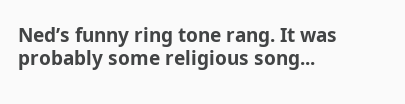Ned’s funny ring tone rang. It was probably some religious song...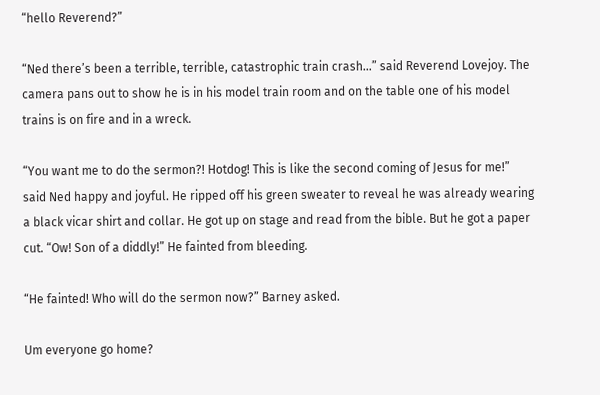“hello Reverend?”

“Ned there’s been a terrible, terrible, catastrophic train crash...” said Reverend Lovejoy. The camera pans out to show he is in his model train room and on the table one of his model trains is on fire and in a wreck.

“You want me to do the sermon?! Hotdog! This is like the second coming of Jesus for me!” said Ned happy and joyful. He ripped off his green sweater to reveal he was already wearing a black vicar shirt and collar. He got up on stage and read from the bible. But he got a paper cut. “Ow! Son of a diddly!” He fainted from bleeding.

“He fainted! Who will do the sermon now?” Barney asked.

Um everyone go home?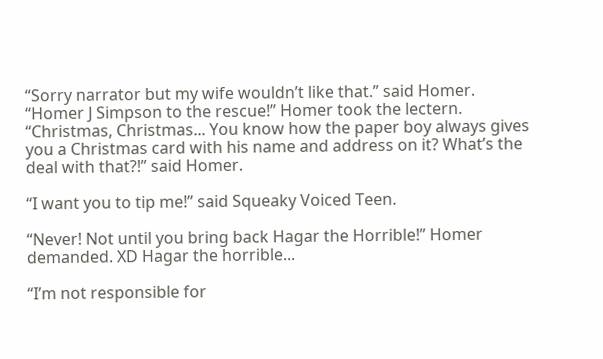“Sorry narrator but my wife wouldn’t like that.” said Homer. “Homer J Simpson to the rescue!” Homer took the lectern. “Christmas, Christmas... You know how the paper boy always gives you a Christmas card with his name and address on it? What’s the deal with that?!” said Homer.

“I want you to tip me!” said Squeaky Voiced Teen.

“Never! Not until you bring back Hagar the Horrible!” Homer demanded. XD Hagar the horrible...

“I’m not responsible for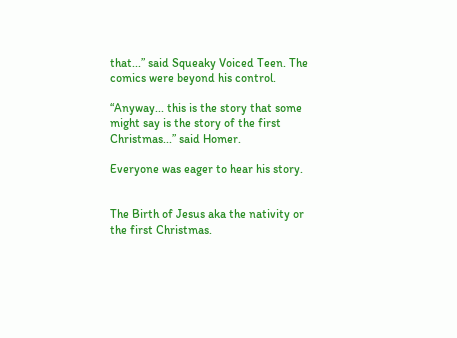that...” said Squeaky Voiced Teen. The comics were beyond his control.

“Anyway... this is the story that some might say is the story of the first Christmas...” said Homer.

Everyone was eager to hear his story.


The Birth of Jesus aka the nativity or the first Christmas.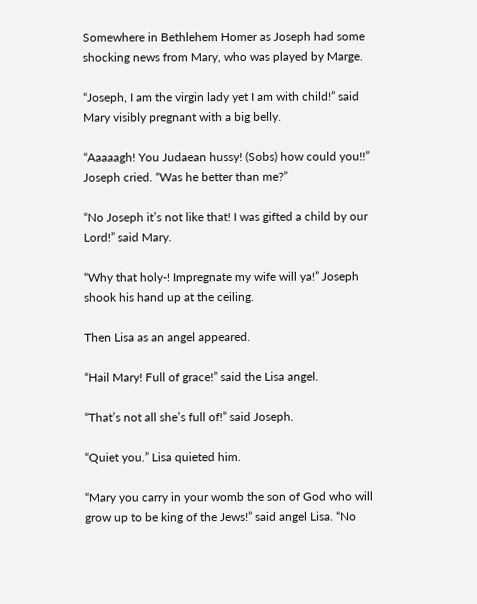Somewhere in Bethlehem Homer as Joseph had some shocking news from Mary, who was played by Marge.

“Joseph, I am the virgin lady yet I am with child!” said Mary visibly pregnant with a big belly.

“Aaaaagh! You Judaean hussy! (Sobs) how could you!!” Joseph cried. “Was he better than me?”

“No Joseph it’s not like that! I was gifted a child by our Lord!” said Mary.

“Why that holy-! Impregnate my wife will ya!” Joseph shook his hand up at the ceiling.

Then Lisa as an angel appeared.

“Hail Mary! Full of grace!” said the Lisa angel.

“That’s not all she’s full of!” said Joseph.

“Quiet you.” Lisa quieted him.

“Mary you carry in your womb the son of God who will grow up to be king of the Jews!” said angel Lisa. “No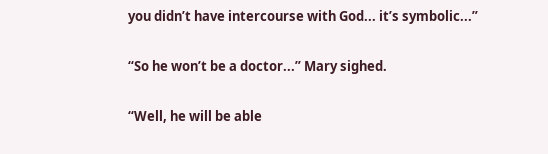you didn’t have intercourse with God... it’s symbolic...”

“So he won’t be a doctor...” Mary sighed.

“Well, he will be able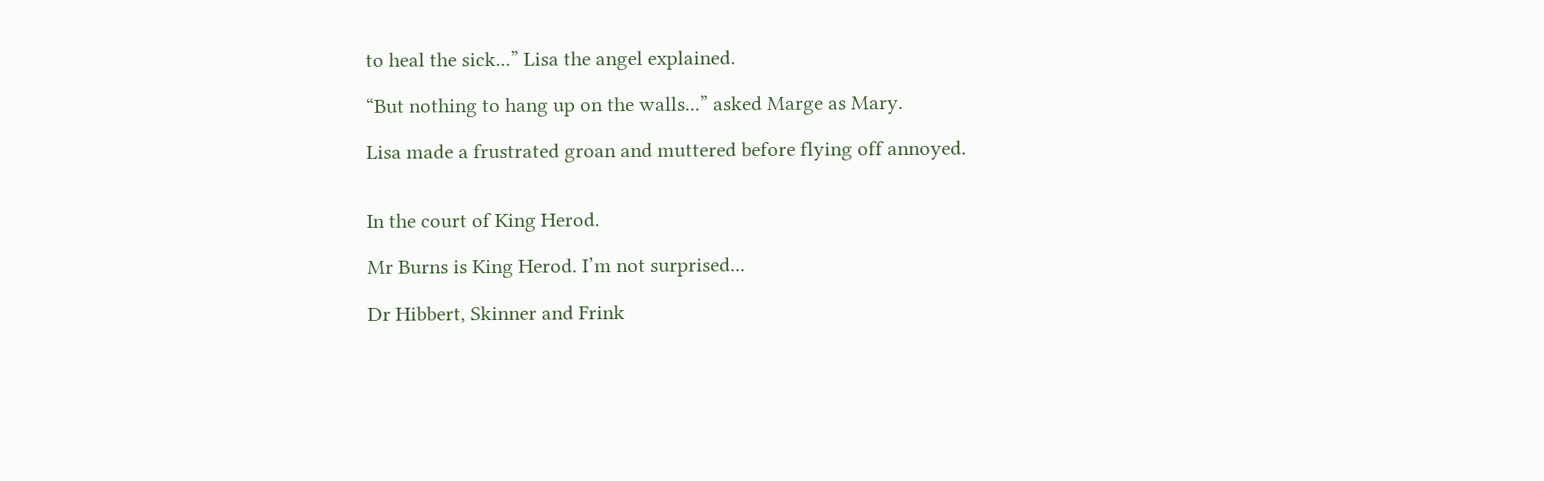to heal the sick...” Lisa the angel explained.

“But nothing to hang up on the walls...” asked Marge as Mary.

Lisa made a frustrated groan and muttered before flying off annoyed.


In the court of King Herod.

Mr Burns is King Herod. I’m not surprised...

Dr Hibbert, Skinner and Frink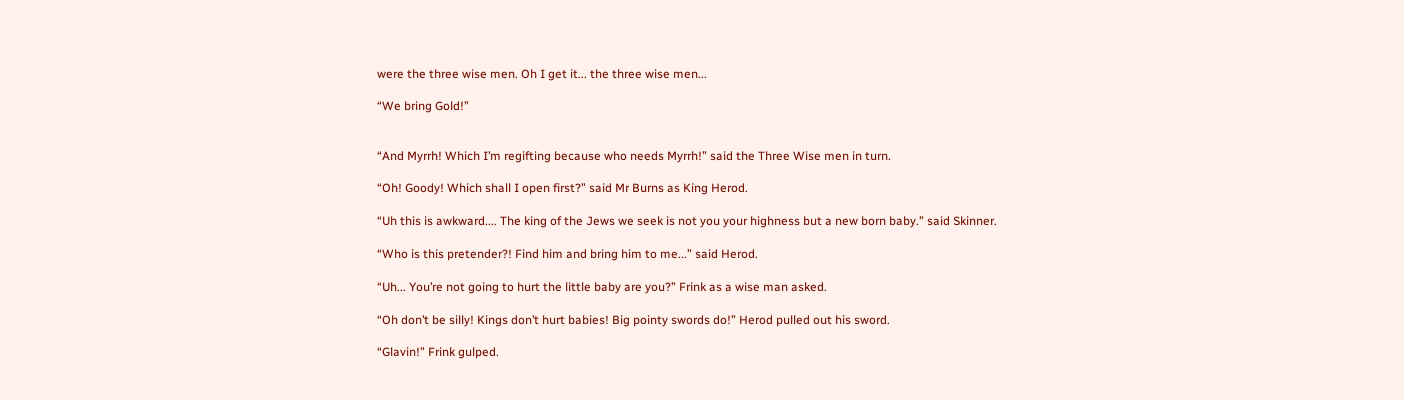were the three wise men. Oh I get it... the three wise men...

“We bring Gold!”


“And Myrrh! Which I’m regifting because who needs Myrrh!” said the Three Wise men in turn.

“Oh! Goody! Which shall I open first?” said Mr Burns as King Herod.

“Uh this is awkward.... The king of the Jews we seek is not you your highness but a new born baby.” said Skinner.

“Who is this pretender?! Find him and bring him to me...” said Herod.

“Uh... You’re not going to hurt the little baby are you?” Frink as a wise man asked.

“Oh don’t be silly! Kings don’t hurt babies! Big pointy swords do!” Herod pulled out his sword.

“Glavin!” Frink gulped.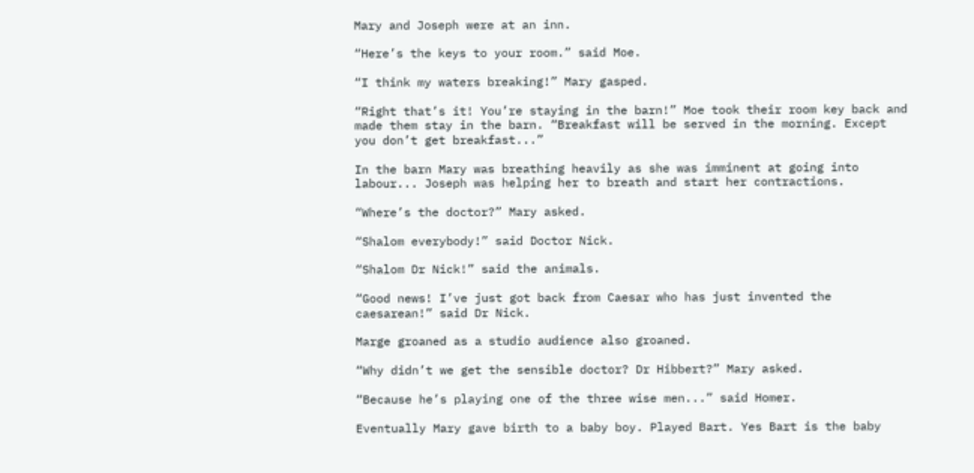Mary and Joseph were at an inn.

“Here’s the keys to your room.” said Moe.

“I think my waters breaking!” Mary gasped.

“Right that’s it! You’re staying in the barn!” Moe took their room key back and made them stay in the barn. “Breakfast will be served in the morning. Except you don’t get breakfast...”

In the barn Mary was breathing heavily as she was imminent at going into labour... Joseph was helping her to breath and start her contractions.

“Where’s the doctor?” Mary asked.

“Shalom everybody!” said Doctor Nick.

“Shalom Dr Nick!” said the animals.

“Good news! I’ve just got back from Caesar who has just invented the caesarean!” said Dr Nick.

Marge groaned as a studio audience also groaned.

“Why didn’t we get the sensible doctor? Dr Hibbert?” Mary asked.

“Because he’s playing one of the three wise men...” said Homer.

Eventually Mary gave birth to a baby boy. Played Bart. Yes Bart is the baby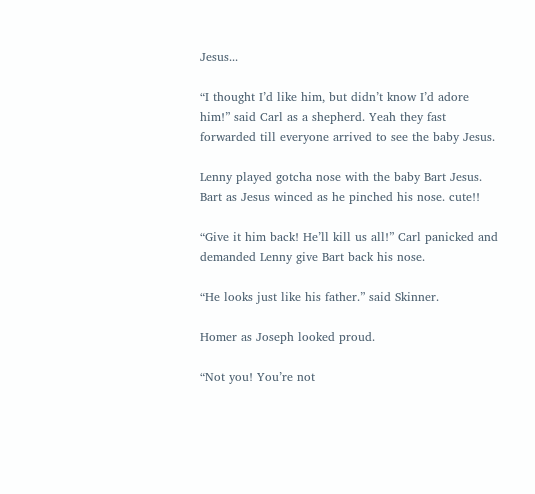Jesus...

“I thought I’d like him, but didn’t know I’d adore him!” said Carl as a shepherd. Yeah they fast forwarded till everyone arrived to see the baby Jesus.

Lenny played gotcha nose with the baby Bart Jesus. Bart as Jesus winced as he pinched his nose. cute!!

“Give it him back! He’ll kill us all!” Carl panicked and demanded Lenny give Bart back his nose.

“He looks just like his father.” said Skinner.

Homer as Joseph looked proud.

“Not you! You’re not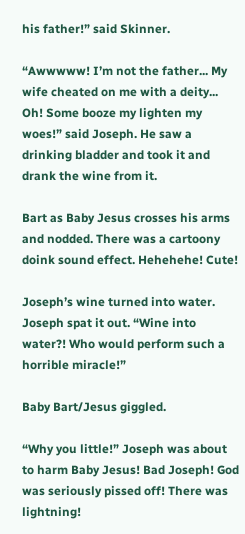his father!” said Skinner.

“Awwwww! I’m not the father... My wife cheated on me with a deity... Oh! Some booze my lighten my woes!” said Joseph. He saw a drinking bladder and took it and drank the wine from it.

Bart as Baby Jesus crosses his arms and nodded. There was a cartoony doink sound effect. Hehehehe! Cute!

Joseph’s wine turned into water. Joseph spat it out. “Wine into water?! Who would perform such a horrible miracle!”

Baby Bart/Jesus giggled.

“Why you little!” Joseph was about to harm Baby Jesus! Bad Joseph! God was seriously pissed off! There was lightning!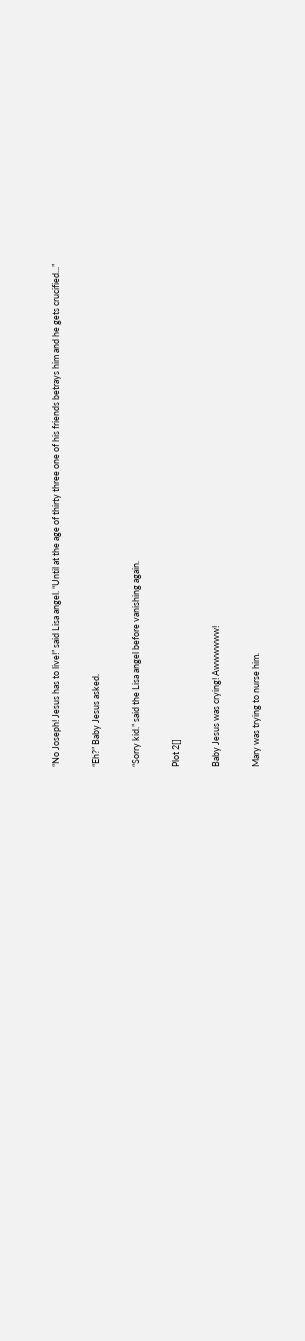“No Joseph! Jesus has to live!” said Lisa angel. “Until at the age of thirty three one of his friends betrays him and he gets crucified...”

“Eh?” Baby Jesus asked.

“Sorry kid.” said the Lisa angel before vanishing again.

Plot 2[]

Baby Jesus was crying! Awwwwww!

Mary was trying to nurse him.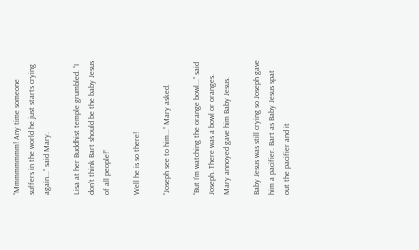“Mmmmmmmm! Any time someone suffers in the world he just starts crying again...” said Mary.

Lisa at her Buddhist temple grumbled. “I don’t think Bart should be the baby Jesus of all people!”

Well he is so there!

“Joseph see to him...” Mary asked.

“But I’m watching the orange bowl...” said Joseph. There was a bowl or oranges. Mary annoyed gave him Baby Jesus.

Baby Jesus was still crying so Joseph gave him a pacifier. Bart as Baby Jesus spat out the pacifier and it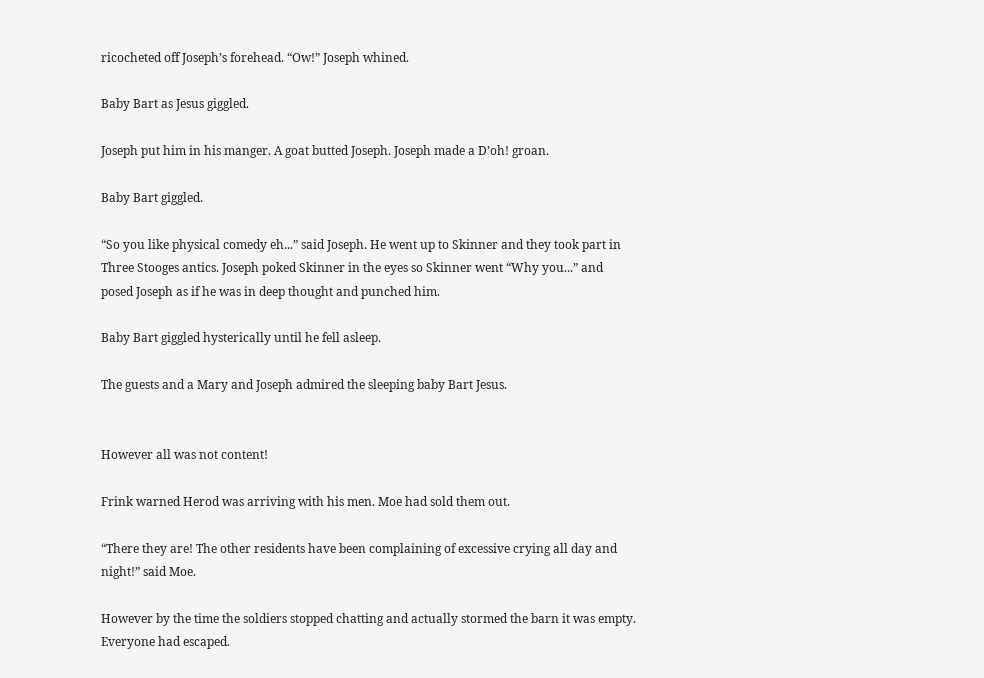ricocheted off Joseph’s forehead. “Ow!” Joseph whined.

Baby Bart as Jesus giggled.

Joseph put him in his manger. A goat butted Joseph. Joseph made a D’oh! groan.

Baby Bart giggled.

“So you like physical comedy eh...” said Joseph. He went up to Skinner and they took part in Three Stooges antics. Joseph poked Skinner in the eyes so Skinner went “Why you...” and posed Joseph as if he was in deep thought and punched him.

Baby Bart giggled hysterically until he fell asleep.

The guests and a Mary and Joseph admired the sleeping baby Bart Jesus.


However all was not content!

Frink warned Herod was arriving with his men. Moe had sold them out.

“There they are! The other residents have been complaining of excessive crying all day and night!” said Moe.

However by the time the soldiers stopped chatting and actually stormed the barn it was empty. Everyone had escaped.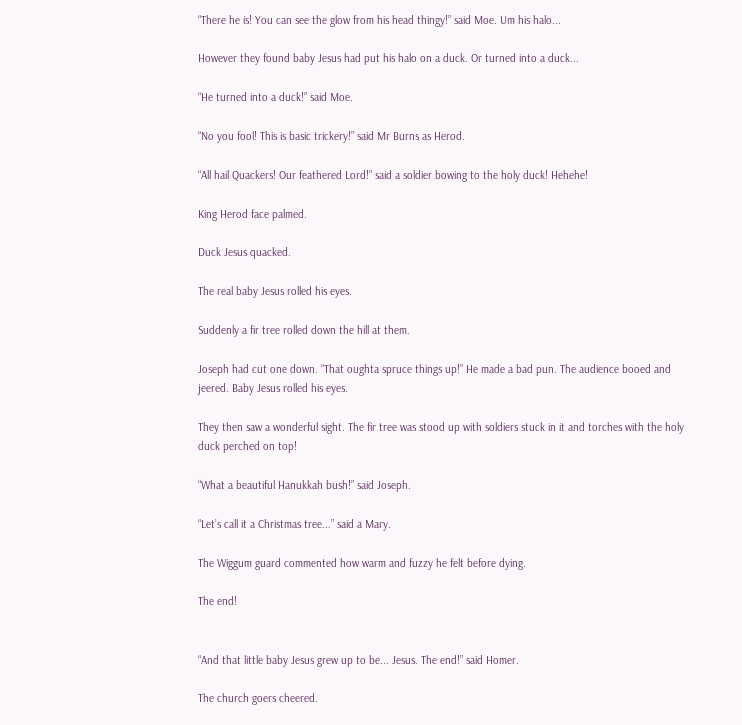“There he is! You can see the glow from his head thingy!” said Moe. Um his halo...

However they found baby Jesus had put his halo on a duck. Or turned into a duck...

“He turned into a duck!” said Moe.

“No you fool! This is basic trickery!” said Mr Burns as Herod.

“All hail Quackers! Our feathered Lord!” said a soldier bowing to the holy duck! Hehehe!

King Herod face palmed.

Duck Jesus quacked.

The real baby Jesus rolled his eyes.

Suddenly a fir tree rolled down the hill at them.

Joseph had cut one down. “That oughta spruce things up!” He made a bad pun. The audience booed and jeered. Baby Jesus rolled his eyes.

They then saw a wonderful sight. The fir tree was stood up with soldiers stuck in it and torches with the holy duck perched on top!

“What a beautiful Hanukkah bush!” said Joseph.

“Let’s call it a Christmas tree...” said a Mary.

The Wiggum guard commented how warm and fuzzy he felt before dying.

The end!


“And that little baby Jesus grew up to be... Jesus. The end!” said Homer.

The church goers cheered.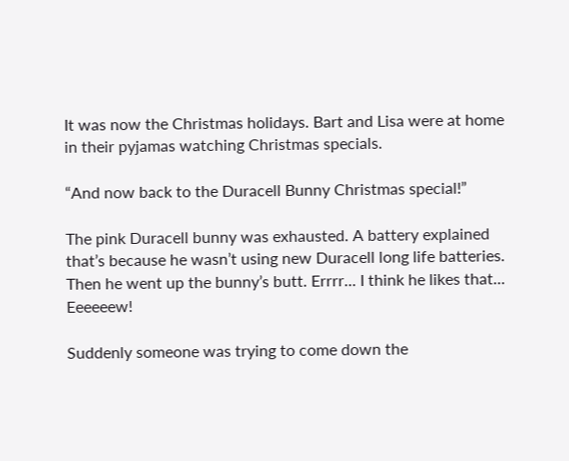It was now the Christmas holidays. Bart and Lisa were at home in their pyjamas watching Christmas specials.

“And now back to the Duracell Bunny Christmas special!”

The pink Duracell bunny was exhausted. A battery explained that’s because he wasn’t using new Duracell long life batteries. Then he went up the bunny’s butt. Errrr... I think he likes that... Eeeeeew!

Suddenly someone was trying to come down the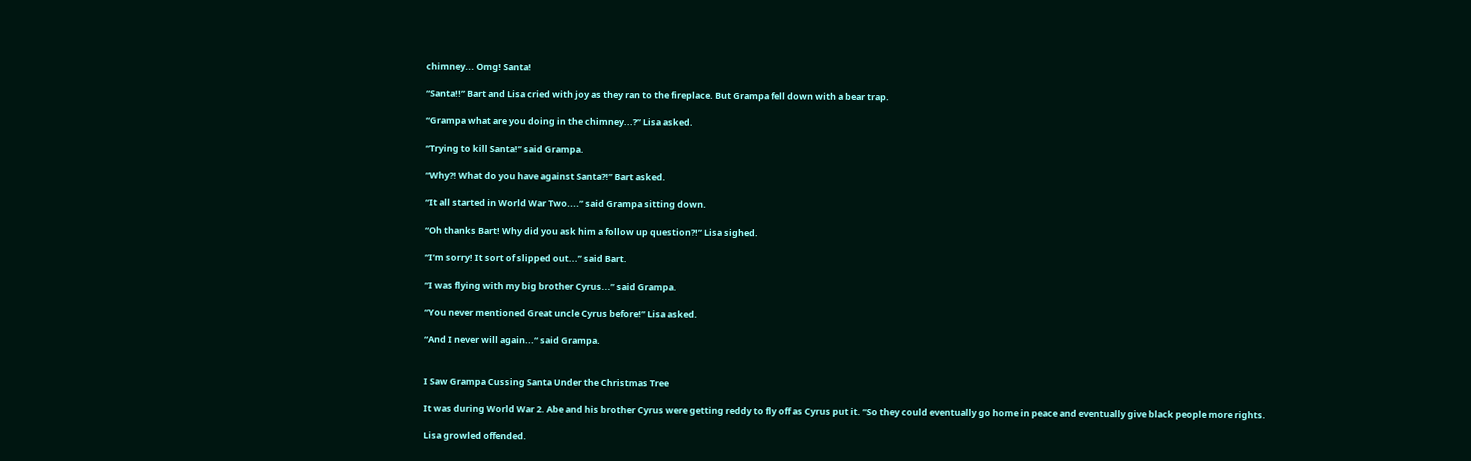chimney... Omg! Santa!

“Santa!!” Bart and Lisa cried with joy as they ran to the fireplace. But Grampa fell down with a bear trap.

“Grampa what are you doing in the chimney...?” Lisa asked.

“Trying to kill Santa!” said Grampa.

“Why?! What do you have against Santa?!” Bart asked.

“It all started in World War Two....” said Grampa sitting down.

“Oh thanks Bart! Why did you ask him a follow up question?!” Lisa sighed.

“I’m sorry! It sort of slipped out...” said Bart.

“I was flying with my big brother Cyrus...” said Grampa.

“You never mentioned Great uncle Cyrus before!” Lisa asked.

“And I never will again...“ said Grampa.


I Saw Grampa Cussing Santa Under the Christmas Tree

It was during World War 2. Abe and his brother Cyrus were getting reddy to fly off as Cyrus put it. “So they could eventually go home in peace and eventually give black people more rights.

Lisa growled offended.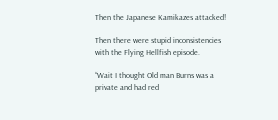Then the Japanese Kamikazes attacked!

Then there were stupid inconsistencies with the Flying Hellfish episode.

“Wait I thought Old man Burns was a private and had red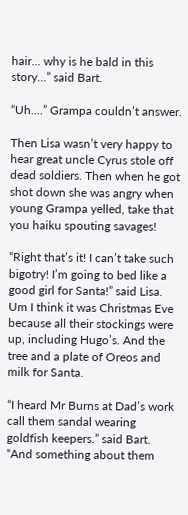hair... why is he bald in this story...” said Bart.

“Uh....” Grampa couldn’t answer.

Then Lisa wasn’t very happy to hear great uncle Cyrus stole off dead soldiers. Then when he got shot down she was angry when young Grampa yelled, take that you haiku spouting savages!

“Right that’s it! I can’t take such bigotry! I’m going to bed like a good girl for Santa!” said Lisa. Um I think it was Christmas Eve because all their stockings were up, including Hugo’s. And the tree and a plate of Oreos and milk for Santa.

“I heard Mr Burns at Dad’s work call them sandal wearing goldfish keepers.” said Bart. “And something about them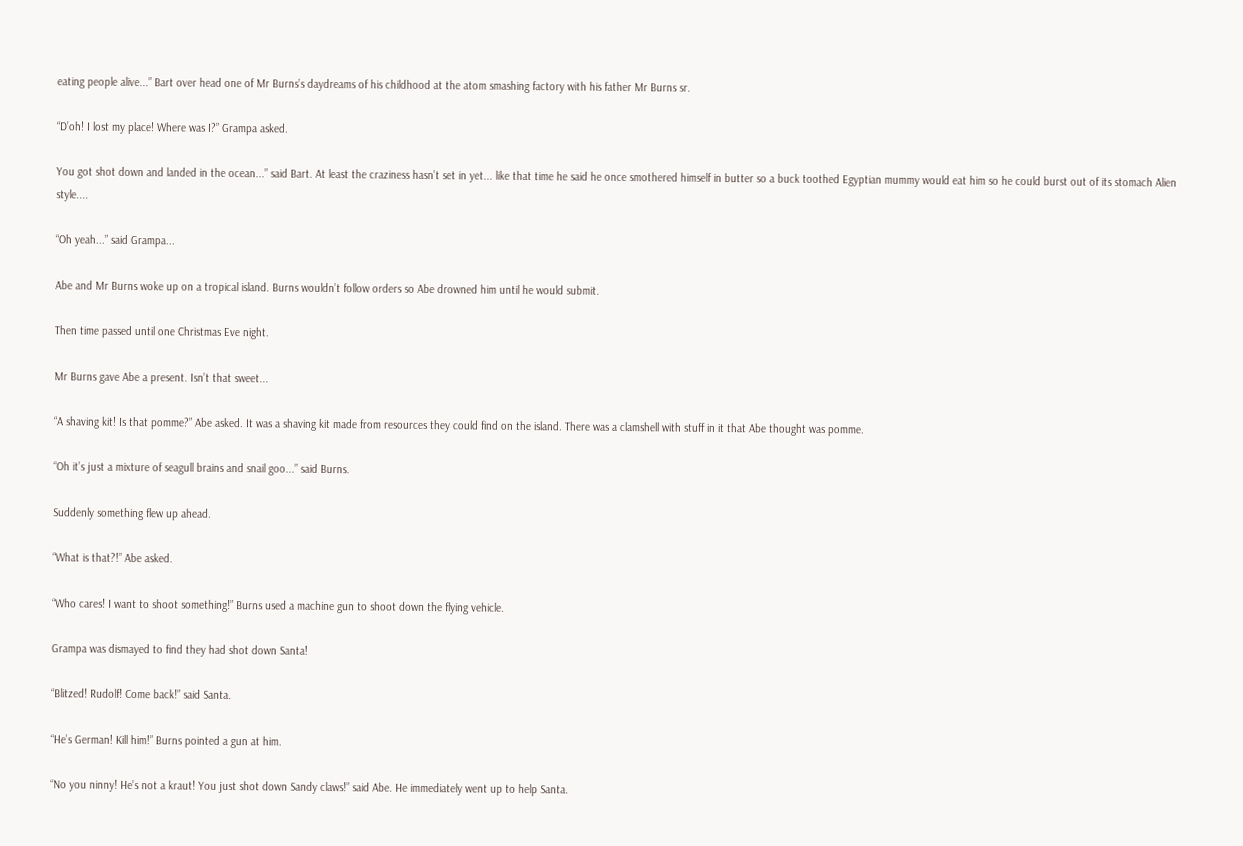eating people alive...” Bart over head one of Mr Burns’s daydreams of his childhood at the atom smashing factory with his father Mr Burns sr.

“D’oh! I lost my place! Where was I?” Grampa asked.

You got shot down and landed in the ocean...” said Bart. At least the craziness hasn’t set in yet... like that time he said he once smothered himself in butter so a buck toothed Egyptian mummy would eat him so he could burst out of its stomach Alien style....

“Oh yeah...” said Grampa...

Abe and Mr Burns woke up on a tropical island. Burns wouldn’t follow orders so Abe drowned him until he would submit.

Then time passed until one Christmas Eve night.

Mr Burns gave Abe a present. Isn’t that sweet...

“A shaving kit! Is that pomme?” Abe asked. It was a shaving kit made from resources they could find on the island. There was a clamshell with stuff in it that Abe thought was pomme.

“Oh it’s just a mixture of seagull brains and snail goo...” said Burns.

Suddenly something flew up ahead.

“What is that?!” Abe asked.

“Who cares! I want to shoot something!” Burns used a machine gun to shoot down the flying vehicle.

Grampa was dismayed to find they had shot down Santa!

“Blitzed! Rudolf! Come back!” said Santa.

“He’s German! Kill him!” Burns pointed a gun at him.

“No you ninny! He’s not a kraut! You just shot down Sandy claws!” said Abe. He immediately went up to help Santa.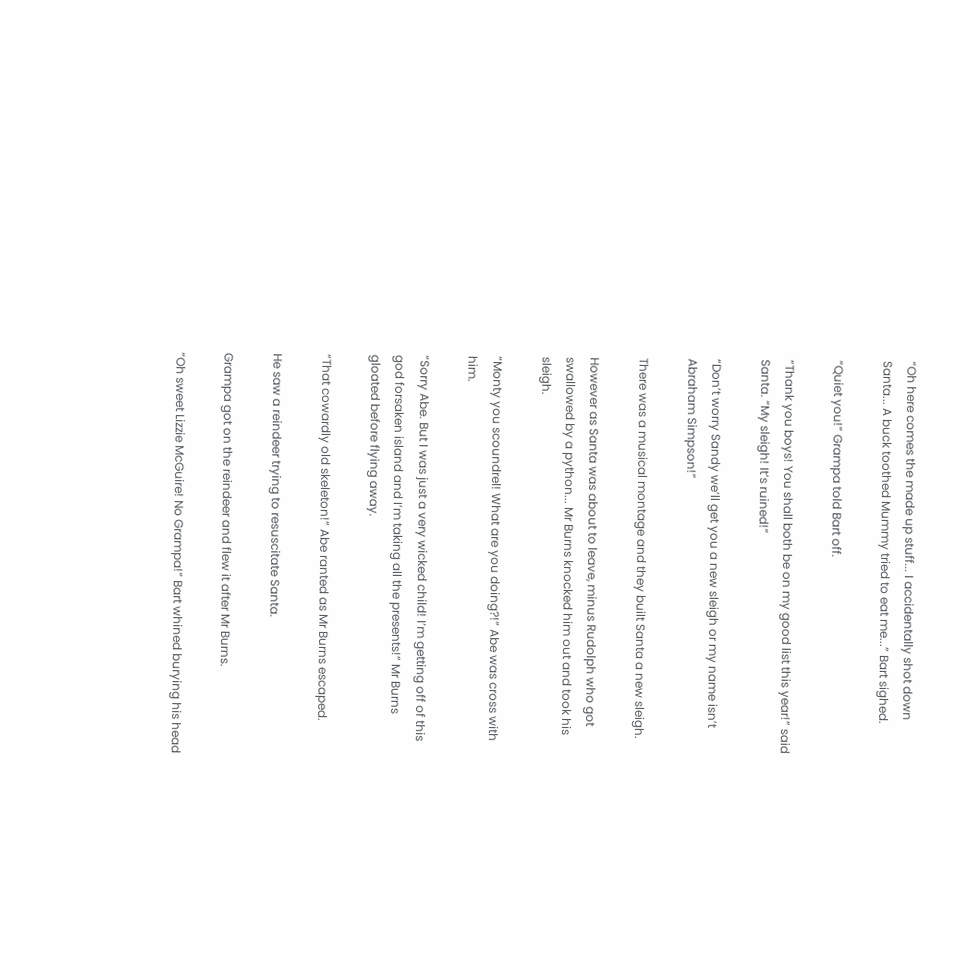“Oh here comes the made up stuff... I accidentally shot down Santa... A buck toothed Mummy tried to eat me...” Bart sighed.

“Quiet you!” Grampa told Bart off.

“Thank you boys! You shall both be on my good list this year!” said Santa. “My sleigh! It’s ruined!”

“Don’t worry Sandy we’ll get you a new sleigh or my name isn’t Abraham Simpson!”

There was a musical montage and they built Santa a new sleigh.

However as Santa was about to leave, minus Rudolph who got swallowed by a python... Mr Burns knocked him out and took his sleigh.

“Monty you scoundrel! What are you doing?!” Abe was cross with him.

“Sorry Abe. But I was just a very wicked child! I’m getting off of this god forsaken island and I’m taking all the presents!” Mr Burns gloated before flying away.

“That cowardly old skeleton!” Abe ranted as Mr Burns escaped.

He saw a reindeer trying to resuscitate Santa.

Grampa got on the reindeer and flew it after Mr Burns.

“Oh sweet Lizzie McGuire! No Grampa!” Bart whined burying his head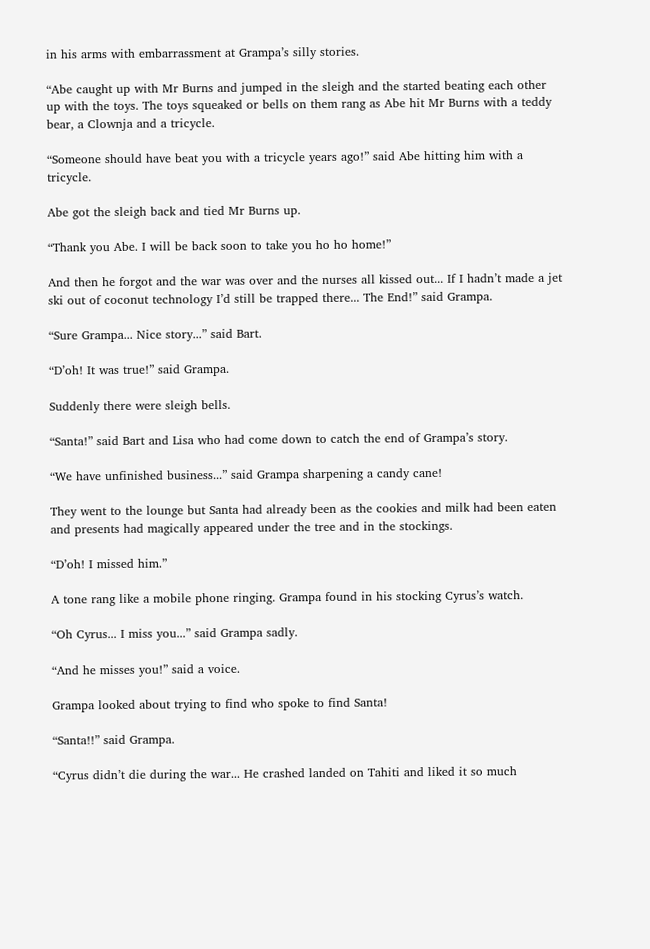in his arms with embarrassment at Grampa’s silly stories.

“Abe caught up with Mr Burns and jumped in the sleigh and the started beating each other up with the toys. The toys squeaked or bells on them rang as Abe hit Mr Burns with a teddy bear, a Clownja and a tricycle.

“Someone should have beat you with a tricycle years ago!” said Abe hitting him with a tricycle.

Abe got the sleigh back and tied Mr Burns up.

“Thank you Abe. I will be back soon to take you ho ho home!”

And then he forgot and the war was over and the nurses all kissed out... If I hadn’t made a jet ski out of coconut technology I’d still be trapped there... The End!” said Grampa.

“Sure Grampa... Nice story...” said Bart.

“D’oh! It was true!” said Grampa.

Suddenly there were sleigh bells.

“Santa!” said Bart and Lisa who had come down to catch the end of Grampa’s story.

“We have unfinished business...” said Grampa sharpening a candy cane!

They went to the lounge but Santa had already been as the cookies and milk had been eaten and presents had magically appeared under the tree and in the stockings.

“D’oh! I missed him.”

A tone rang like a mobile phone ringing. Grampa found in his stocking Cyrus’s watch.

“Oh Cyrus... I miss you...” said Grampa sadly.

“And he misses you!” said a voice.

Grampa looked about trying to find who spoke to find Santa!

“Santa!!” said Grampa.

“Cyrus didn’t die during the war... He crashed landed on Tahiti and liked it so much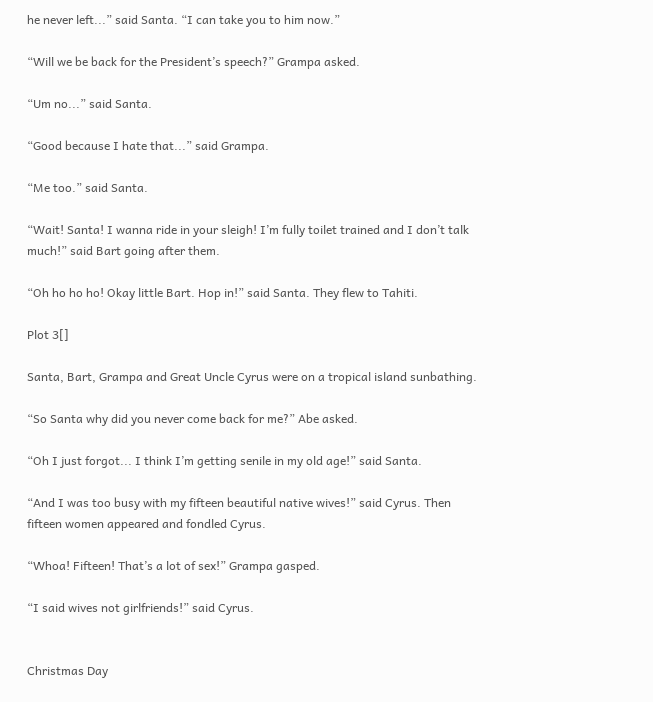he never left...” said Santa. “I can take you to him now.”

“Will we be back for the President’s speech?” Grampa asked.

“Um no...” said Santa.

“Good because I hate that...” said Grampa.

“Me too.” said Santa.

“Wait! Santa! I wanna ride in your sleigh! I’m fully toilet trained and I don’t talk much!” said Bart going after them.

“Oh ho ho ho! Okay little Bart. Hop in!” said Santa. They flew to Tahiti.

Plot 3[]

Santa, Bart, Grampa and Great Uncle Cyrus were on a tropical island sunbathing.

“So Santa why did you never come back for me?” Abe asked.

“Oh I just forgot... I think I’m getting senile in my old age!” said Santa.

“And I was too busy with my fifteen beautiful native wives!” said Cyrus. Then fifteen women appeared and fondled Cyrus.

“Whoa! Fifteen! That’s a lot of sex!” Grampa gasped.

“I said wives not girlfriends!” said Cyrus.


Christmas Day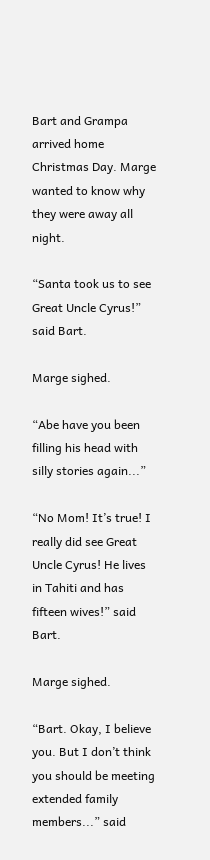Bart and Grampa arrived home Christmas Day. Marge wanted to know why they were away all night.

“Santa took us to see Great Uncle Cyrus!” said Bart.

Marge sighed.

“Abe have you been filling his head with silly stories again...”

“No Mom! It’s true! I really did see Great Uncle Cyrus! He lives in Tahiti and has fifteen wives!” said Bart.

Marge sighed.

“Bart. Okay, I believe you. But I don’t think you should be meeting extended family members...” said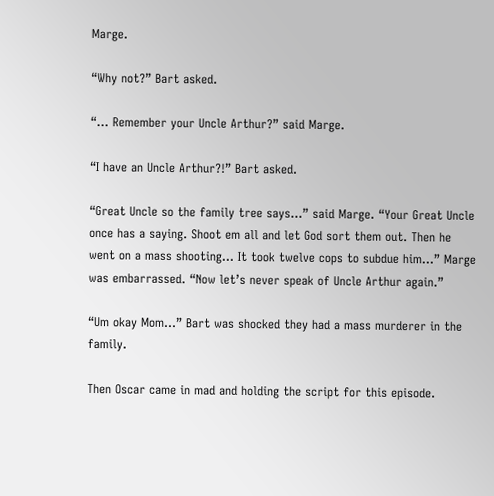Marge.

“Why not?” Bart asked.

“... Remember your Uncle Arthur?” said Marge.

“I have an Uncle Arthur?!” Bart asked.

“Great Uncle so the family tree says...” said Marge. “Your Great Uncle once has a saying. Shoot em all and let God sort them out. Then he went on a mass shooting... It took twelve cops to subdue him...” Marge was embarrassed. “Now let’s never speak of Uncle Arthur again.”

“Um okay Mom...” Bart was shocked they had a mass murderer in the family.

Then Oscar came in mad and holding the script for this episode.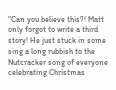“Can you believe this?! Matt only forgot to write a third story! He just stuck in some sing a long rubbish to the Nutcracker song of everyone celebrating Christmas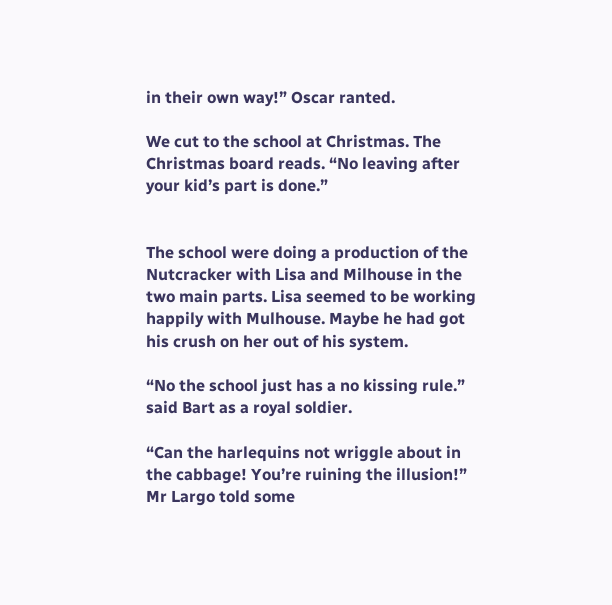in their own way!” Oscar ranted.

We cut to the school at Christmas. The Christmas board reads. “No leaving after your kid’s part is done.”


The school were doing a production of the Nutcracker with Lisa and Milhouse in the two main parts. Lisa seemed to be working happily with Mulhouse. Maybe he had got his crush on her out of his system.

“No the school just has a no kissing rule.” said Bart as a royal soldier.

“Can the harlequins not wriggle about in the cabbage! You’re ruining the illusion!” Mr Largo told some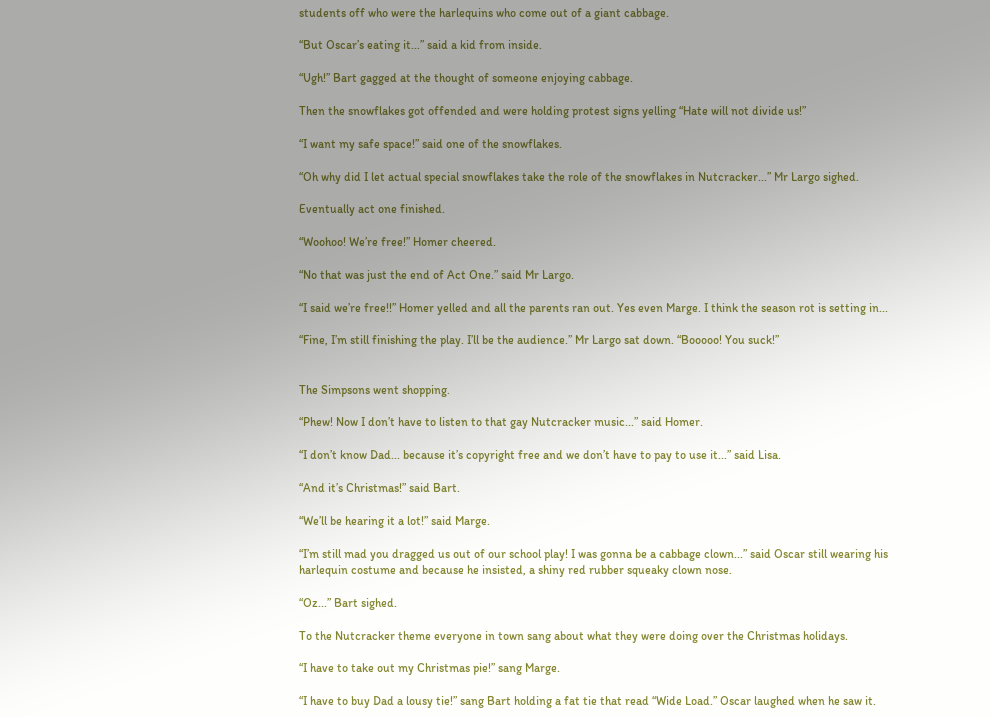students off who were the harlequins who come out of a giant cabbage.

“But Oscar’s eating it...” said a kid from inside.

“Ugh!” Bart gagged at the thought of someone enjoying cabbage.

Then the snowflakes got offended and were holding protest signs yelling “Hate will not divide us!”

“I want my safe space!” said one of the snowflakes.

“Oh why did I let actual special snowflakes take the role of the snowflakes in Nutcracker...” Mr Largo sighed.

Eventually act one finished.

“Woohoo! We’re free!” Homer cheered.

“No that was just the end of Act One.” said Mr Largo.

“I said we’re free!!” Homer yelled and all the parents ran out. Yes even Marge. I think the season rot is setting in...

“Fine, I’m still finishing the play. I’ll be the audience.” Mr Largo sat down. “Booooo! You suck!”


The Simpsons went shopping.

“Phew! Now I don’t have to listen to that gay Nutcracker music...” said Homer.

“I don’t know Dad... because it’s copyright free and we don’t have to pay to use it...” said Lisa.

“And it’s Christmas!” said Bart.

“We’ll be hearing it a lot!” said Marge.

“I’m still mad you dragged us out of our school play! I was gonna be a cabbage clown...” said Oscar still wearing his harlequin costume and because he insisted, a shiny red rubber squeaky clown nose.

“Oz...” Bart sighed.

To the Nutcracker theme everyone in town sang about what they were doing over the Christmas holidays.

“I have to take out my Christmas pie!” sang Marge.

“I have to buy Dad a lousy tie!” sang Bart holding a fat tie that read “Wide Load.” Oscar laughed when he saw it.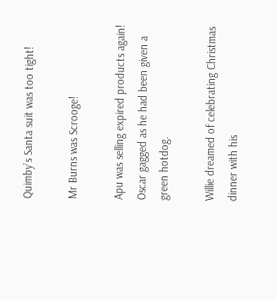Quimby’s Santa suit was too tight!

Mr Burns was Scrooge!

Apu was selling expired products again! Oscar gagged as he had been given a green hotdog.

Willie dreamed of celebrating Christmas dinner with his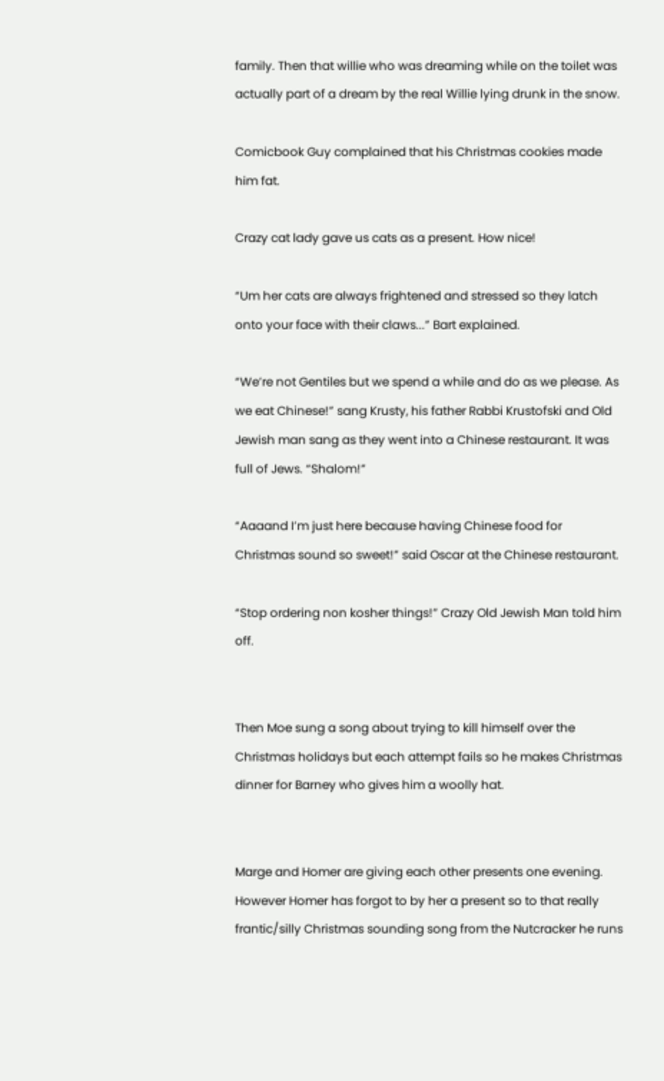family. Then that willie who was dreaming while on the toilet was actually part of a dream by the real Willie lying drunk in the snow.

Comicbook Guy complained that his Christmas cookies made him fat.

Crazy cat lady gave us cats as a present. How nice!

“Um her cats are always frightened and stressed so they latch onto your face with their claws...” Bart explained.

“We’re not Gentiles but we spend a while and do as we please. As we eat Chinese!” sang Krusty, his father Rabbi Krustofski and Old Jewish man sang as they went into a Chinese restaurant. It was full of Jews. “Shalom!”

“Aaaand I’m just here because having Chinese food for Christmas sound so sweet!” said Oscar at the Chinese restaurant.

“Stop ordering non kosher things!” Crazy Old Jewish Man told him off.


Then Moe sung a song about trying to kill himself over the Christmas holidays but each attempt fails so he makes Christmas dinner for Barney who gives him a woolly hat.


Marge and Homer are giving each other presents one evening. However Homer has forgot to by her a present so to that really frantic/silly Christmas sounding song from the Nutcracker he runs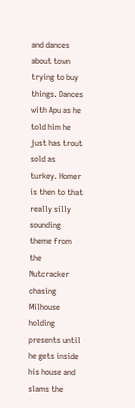and dances about town trying to buy things. Dances with Apu as he told him he just has trout sold as turkey. Homer is then to that really silly sounding theme from the Nutcracker chasing Milhouse holding presents until he gets inside his house and slams the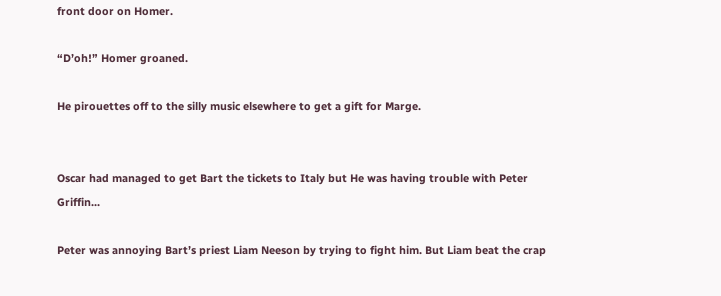front door on Homer.

“D’oh!” Homer groaned.

He pirouettes off to the silly music elsewhere to get a gift for Marge.


Oscar had managed to get Bart the tickets to Italy but He was having trouble with Peter Griffin...

Peter was annoying Bart’s priest Liam Neeson by trying to fight him. But Liam beat the crap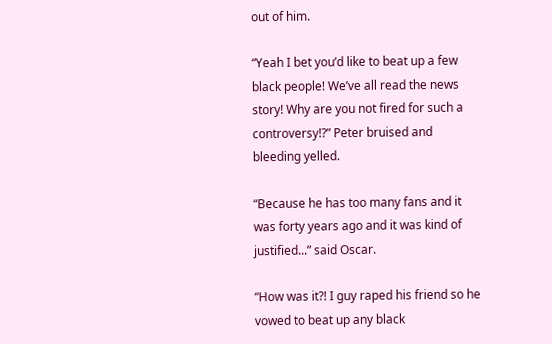out of him.

“Yeah I bet you’d like to beat up a few black people! We’ve all read the news story! Why are you not fired for such a controversy!?” Peter bruised and bleeding yelled.

“Because he has too many fans and it was forty years ago and it was kind of justified...” said Oscar.

“How was it?! I guy raped his friend so he vowed to beat up any black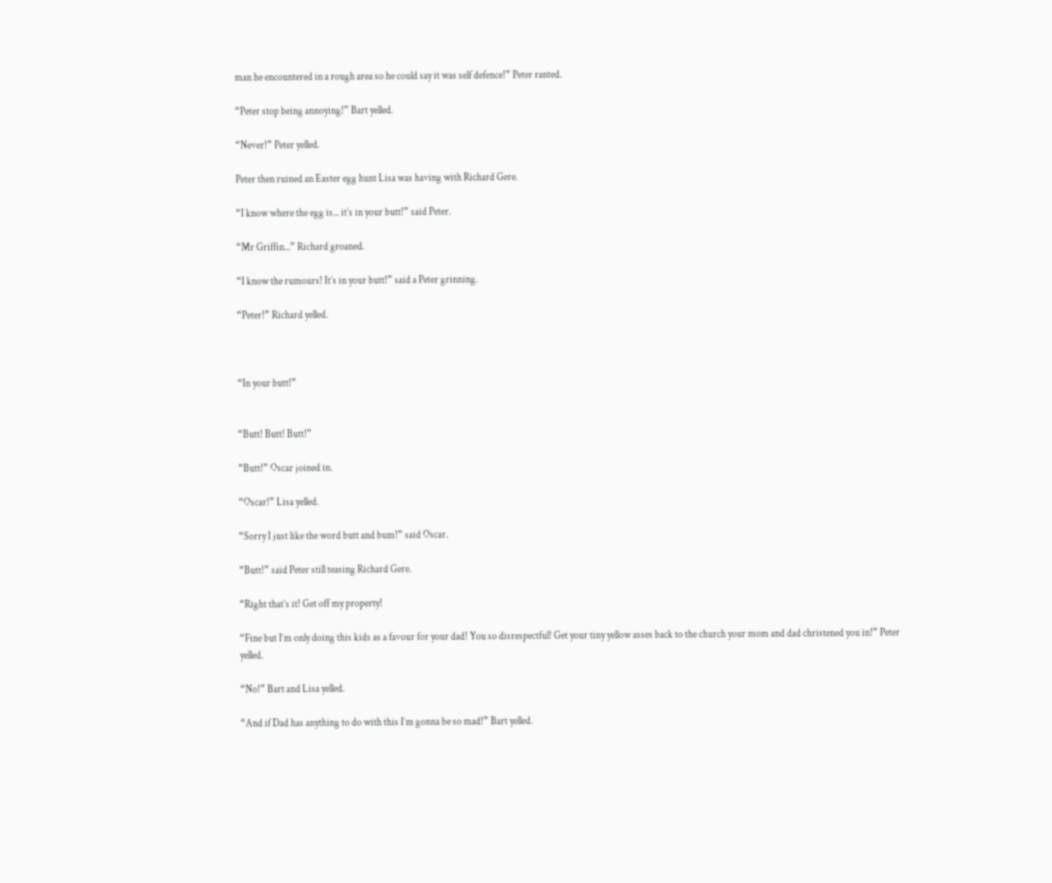man he encountered in a rough area so he could say it was self defence!” Peter ranted.

“Peter stop being annoying!” Bart yelled.

“Never!” Peter yelled.

Peter then ruined an Easter egg hunt Lisa was having with Richard Gere.

“I know where the egg is... it’s in your butt!” said Peter.

“Mr Griffin...” Richard groaned.

“I know the rumours! It’s in your butt!” said a Peter grinning.

“Peter!” Richard yelled.



“In your butt!”


“Butt! Butt! Butt!”

“Butt!” Oscar joined in.

“Oscar!” Lisa yelled.

“Sorry I just like the word butt and bum!” said Oscar.

“Butt!” said Peter still teasing Richard Gere.

“Right that’s it! Get off my property!

“Fine but I’m only doing this kids as a favour for your dad! You so disrespectful! Get your tiny yellow asses back to the church your mom and dad christened you in!” Peter yelled.

“No!” Bart and Lisa yelled.

“And if Dad has anything to do with this I’m gonna be so mad!” Bart yelled.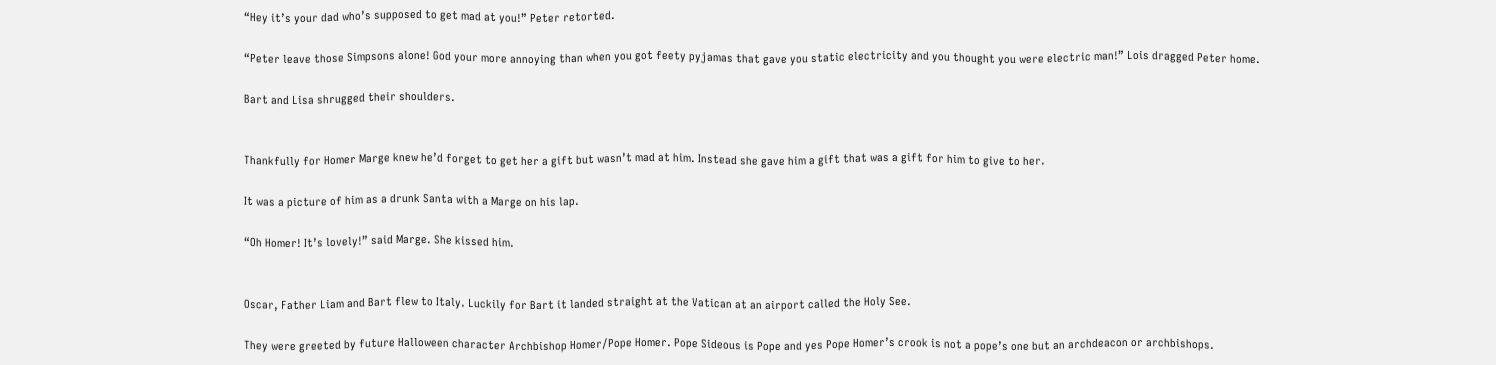“Hey it’s your dad who’s supposed to get mad at you!” Peter retorted.

“Peter leave those Simpsons alone! God your more annoying than when you got feety pyjamas that gave you static electricity and you thought you were electric man!” Lois dragged Peter home.

Bart and Lisa shrugged their shoulders.


Thankfully for Homer Marge knew he’d forget to get her a gift but wasn’t mad at him. Instead she gave him a gift that was a gift for him to give to her.

It was a picture of him as a drunk Santa with a Marge on his lap.

“Oh Homer! It’s lovely!” said Marge. She kissed him.


Oscar, Father Liam and Bart flew to Italy. Luckily for Bart it landed straight at the Vatican at an airport called the Holy See.

They were greeted by future Halloween character Archbishop Homer/Pope Homer. Pope Sideous is Pope and yes Pope Homer’s crook is not a pope’s one but an archdeacon or archbishops.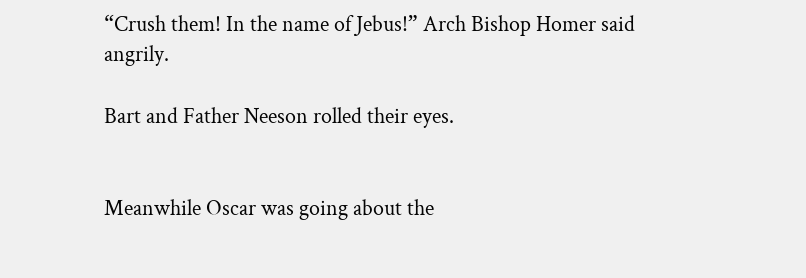“Crush them! In the name of Jebus!” Arch Bishop Homer said angrily.

Bart and Father Neeson rolled their eyes.


Meanwhile Oscar was going about the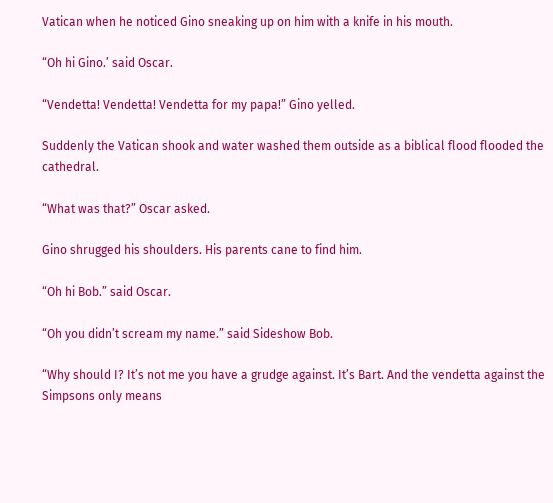Vatican when he noticed Gino sneaking up on him with a knife in his mouth.

“Oh hi Gino.’ said Oscar.

“Vendetta! Vendetta! Vendetta for my papa!” Gino yelled.

Suddenly the Vatican shook and water washed them outside as a biblical flood flooded the cathedral.

“What was that?” Oscar asked.

Gino shrugged his shoulders. His parents cane to find him.

“Oh hi Bob.” said Oscar.

“Oh you didn’t scream my name.” said Sideshow Bob.

“Why should I? It’s not me you have a grudge against. It’s Bart. And the vendetta against the Simpsons only means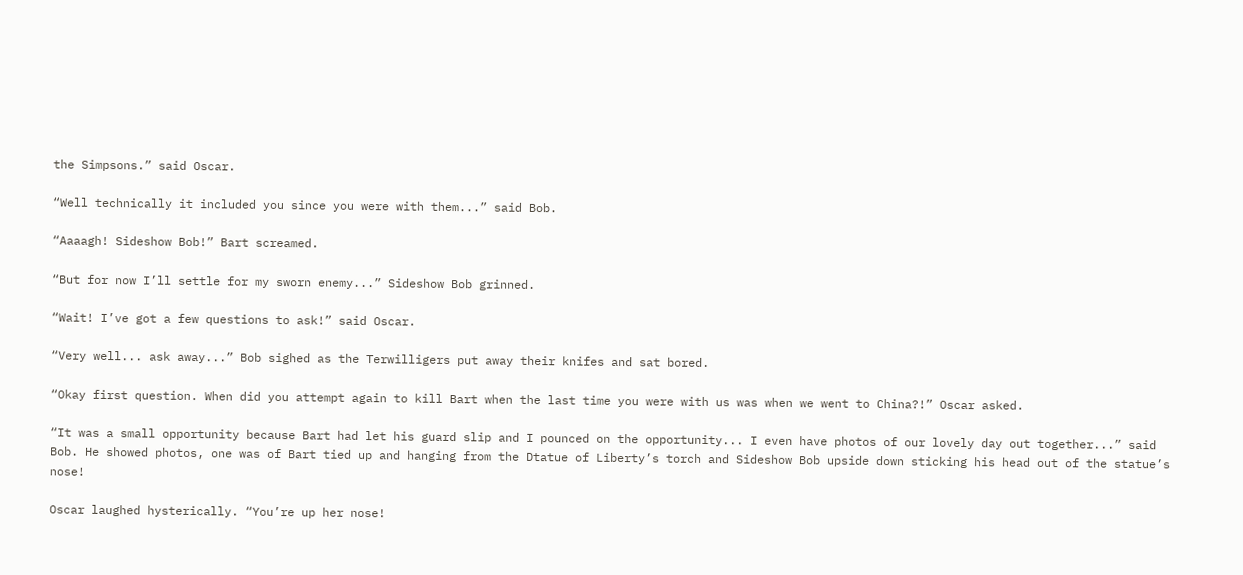the Simpsons.” said Oscar.

“Well technically it included you since you were with them...” said Bob.

“Aaaagh! Sideshow Bob!” Bart screamed.

“But for now I’ll settle for my sworn enemy...” Sideshow Bob grinned.

“Wait! I’ve got a few questions to ask!” said Oscar.

“Very well... ask away...” Bob sighed as the Terwilligers put away their knifes and sat bored.

“Okay first question. When did you attempt again to kill Bart when the last time you were with us was when we went to China?!” Oscar asked.

“It was a small opportunity because Bart had let his guard slip and I pounced on the opportunity... I even have photos of our lovely day out together...” said Bob. He showed photos, one was of Bart tied up and hanging from the Dtatue of Liberty’s torch and Sideshow Bob upside down sticking his head out of the statue’s nose!

Oscar laughed hysterically. “You’re up her nose!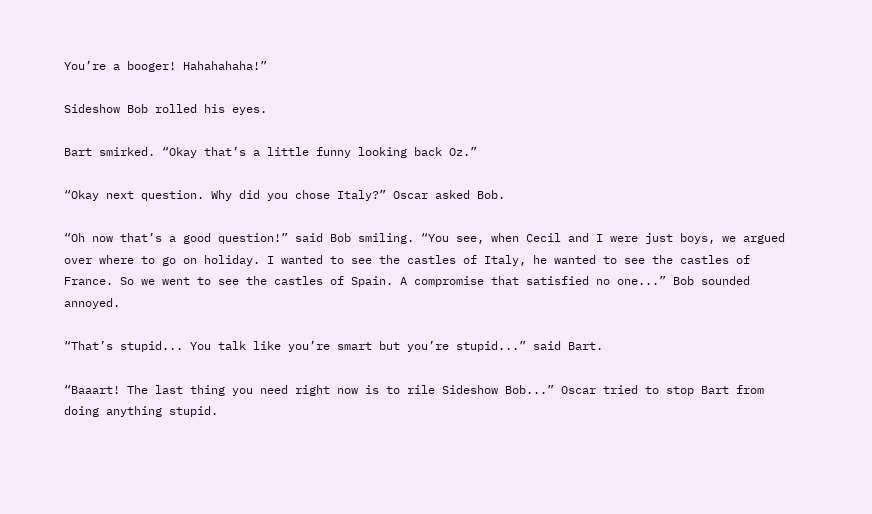You’re a booger! Hahahahaha!”

Sideshow Bob rolled his eyes.

Bart smirked. “Okay that’s a little funny looking back Oz.”

“Okay next question. Why did you chose Italy?” Oscar asked Bob.

“Oh now that’s a good question!” said Bob smiling. “You see, when Cecil and I were just boys, we argued over where to go on holiday. I wanted to see the castles of Italy, he wanted to see the castles of France. So we went to see the castles of Spain. A compromise that satisfied no one...” Bob sounded annoyed.

“That’s stupid... You talk like you’re smart but you’re stupid...” said Bart.

“Baaart! The last thing you need right now is to rile Sideshow Bob...” Oscar tried to stop Bart from doing anything stupid.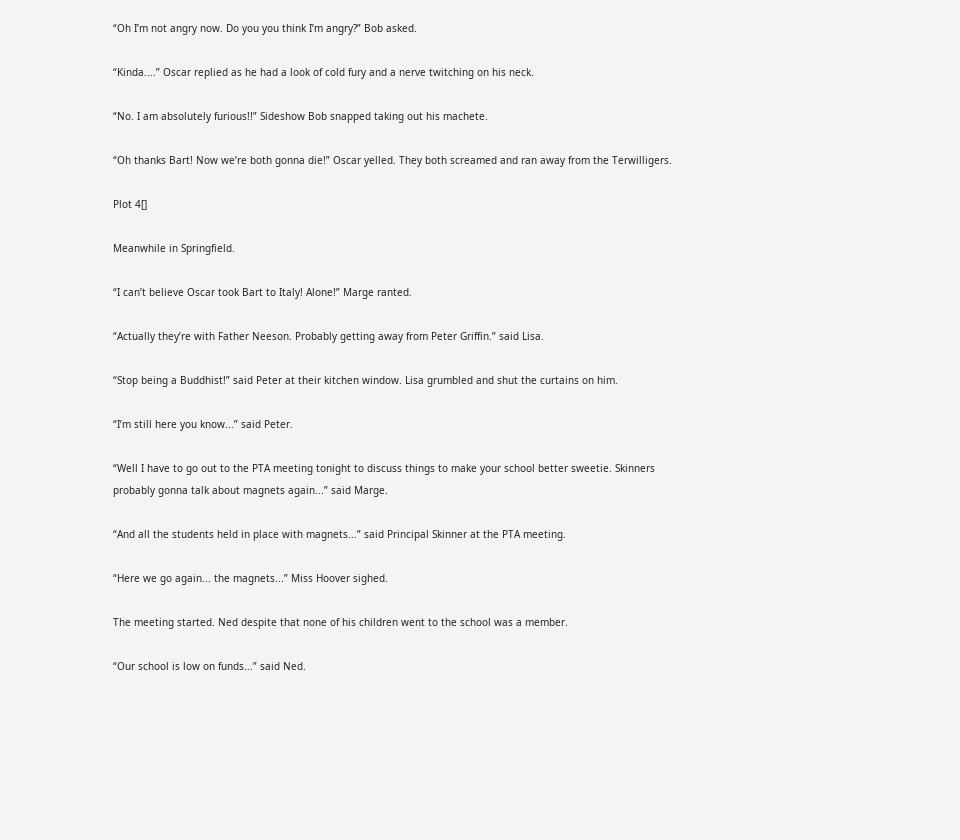“Oh I’m not angry now. Do you you think I’m angry?” Bob asked.

“Kinda....” Oscar replied as he had a look of cold fury and a nerve twitching on his neck.

“No. I am absolutely furious!!” Sideshow Bob snapped taking out his machete.

“Oh thanks Bart! Now we’re both gonna die!” Oscar yelled. They both screamed and ran away from the Terwilligers.

Plot 4[]

Meanwhile in Springfield.

“I can’t believe Oscar took Bart to Italy! Alone!” Marge ranted.

“Actually they’re with Father Neeson. Probably getting away from Peter Griffin.” said Lisa.

“Stop being a Buddhist!” said Peter at their kitchen window. Lisa grumbled and shut the curtains on him.

“I’m still here you know...” said Peter.

“Well I have to go out to the PTA meeting tonight to discuss things to make your school better sweetie. Skinners probably gonna talk about magnets again...” said Marge.

“And all the students held in place with magnets...” said Principal Skinner at the PTA meeting.

“Here we go again... the magnets...” Miss Hoover sighed.

The meeting started. Ned despite that none of his children went to the school was a member.

“Our school is low on funds...” said Ned.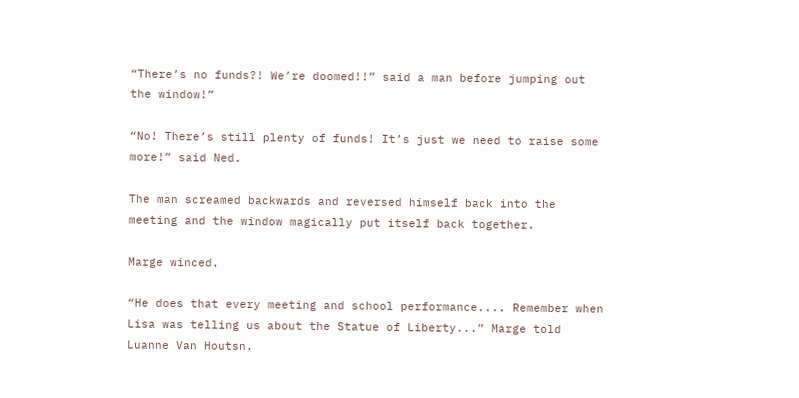“There’s no funds?! We’re doomed!!” said a man before jumping out the window!”

“No! There’s still plenty of funds! It’s just we need to raise some more!” said Ned.

The man screamed backwards and reversed himself back into the meeting and the window magically put itself back together.

Marge winced.

“He does that every meeting and school performance.... Remember when Lisa was telling us about the Statue of Liberty...” Marge told Luanne Van Houtsn.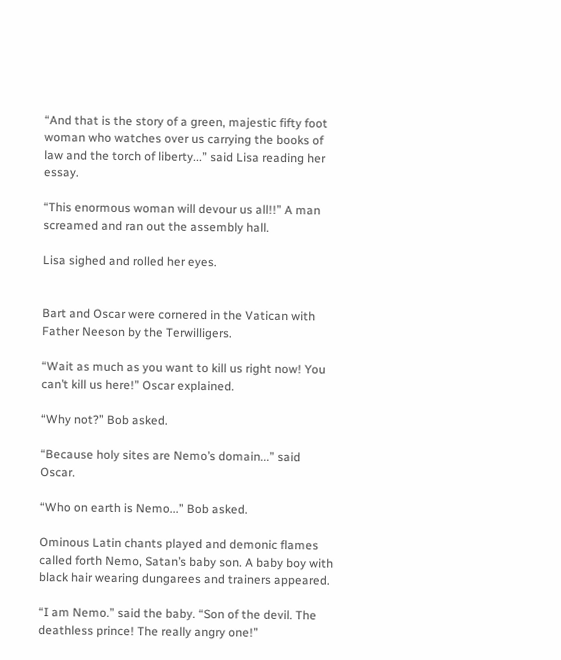“And that is the story of a green, majestic fifty foot woman who watches over us carrying the books of law and the torch of liberty...” said Lisa reading her essay.

“This enormous woman will devour us all!!” A man screamed and ran out the assembly hall.

Lisa sighed and rolled her eyes.


Bart and Oscar were cornered in the Vatican with Father Neeson by the Terwilligers.

“Wait as much as you want to kill us right now! You can’t kill us here!” Oscar explained.

“Why not?” Bob asked.

“Because holy sites are Nemo’s domain...” said Oscar.

“Who on earth is Nemo...” Bob asked.

Ominous Latin chants played and demonic flames called forth Nemo, Satan’s baby son. A baby boy with black hair wearing dungarees and trainers appeared.

“I am Nemo.” said the baby. “Son of the devil. The deathless prince! The really angry one!”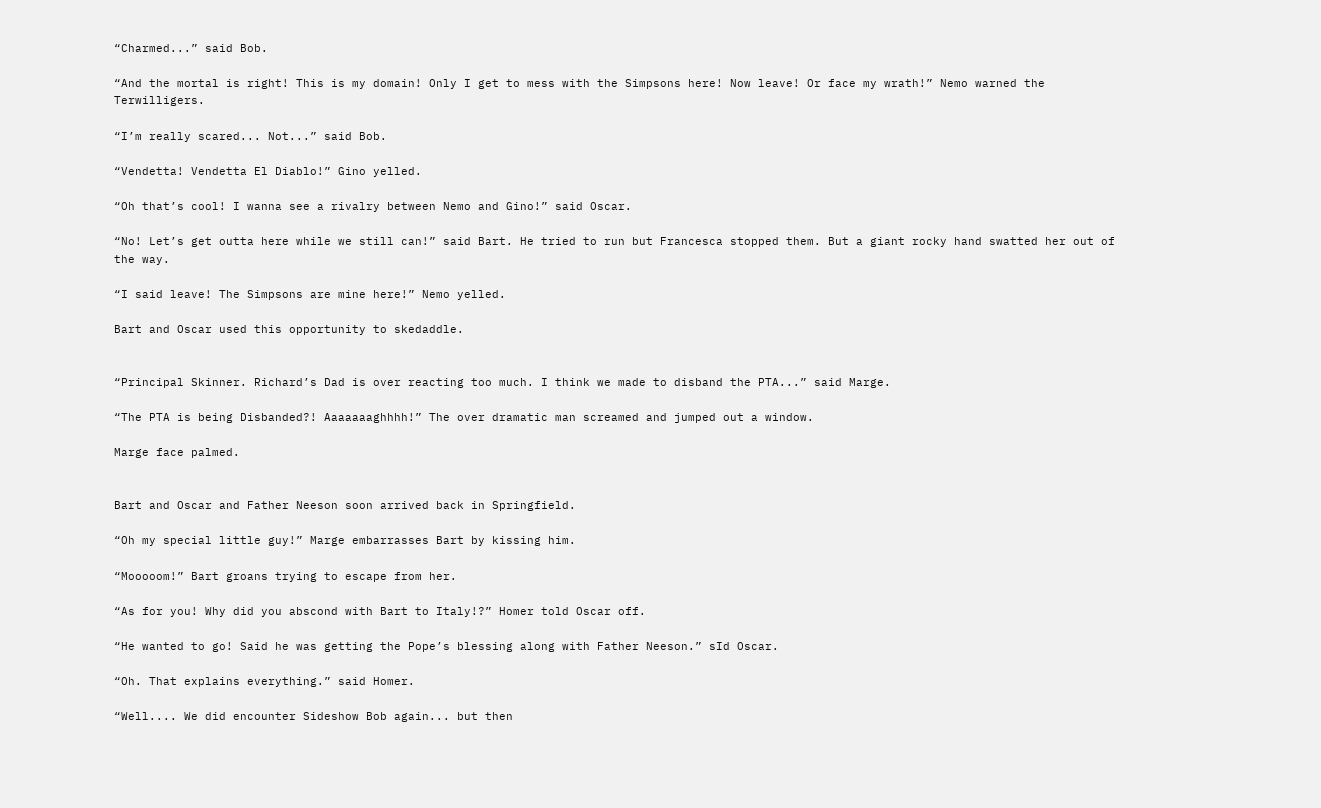“Charmed...” said Bob.

“And the mortal is right! This is my domain! Only I get to mess with the Simpsons here! Now leave! Or face my wrath!” Nemo warned the Terwilligers.

“I’m really scared... Not...” said Bob.

“Vendetta! Vendetta El Diablo!” Gino yelled.

“Oh that’s cool! I wanna see a rivalry between Nemo and Gino!” said Oscar.

“No! Let’s get outta here while we still can!” said Bart. He tried to run but Francesca stopped them. But a giant rocky hand swatted her out of the way.

“I said leave! The Simpsons are mine here!” Nemo yelled.

Bart and Oscar used this opportunity to skedaddle.


“Principal Skinner. Richard’s Dad is over reacting too much. I think we made to disband the PTA...” said Marge.

“The PTA is being Disbanded?! Aaaaaaaghhhh!” The over dramatic man screamed and jumped out a window.

Marge face palmed.


Bart and Oscar and Father Neeson soon arrived back in Springfield.

“Oh my special little guy!” Marge embarrasses Bart by kissing him.

“Mooooom!” Bart groans trying to escape from her.

“As for you! Why did you abscond with Bart to Italy!?” Homer told Oscar off.

“He wanted to go! Said he was getting the Pope’s blessing along with Father Neeson.” sId Oscar.

“Oh. That explains everything.” said Homer.

“Well.... We did encounter Sideshow Bob again... but then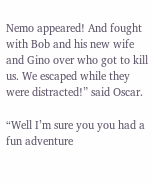Nemo appeared! And fought with Bob and his new wife and Gino over who got to kill us. We escaped while they were distracted!” said Oscar.

“Well I’m sure you you had a fun adventure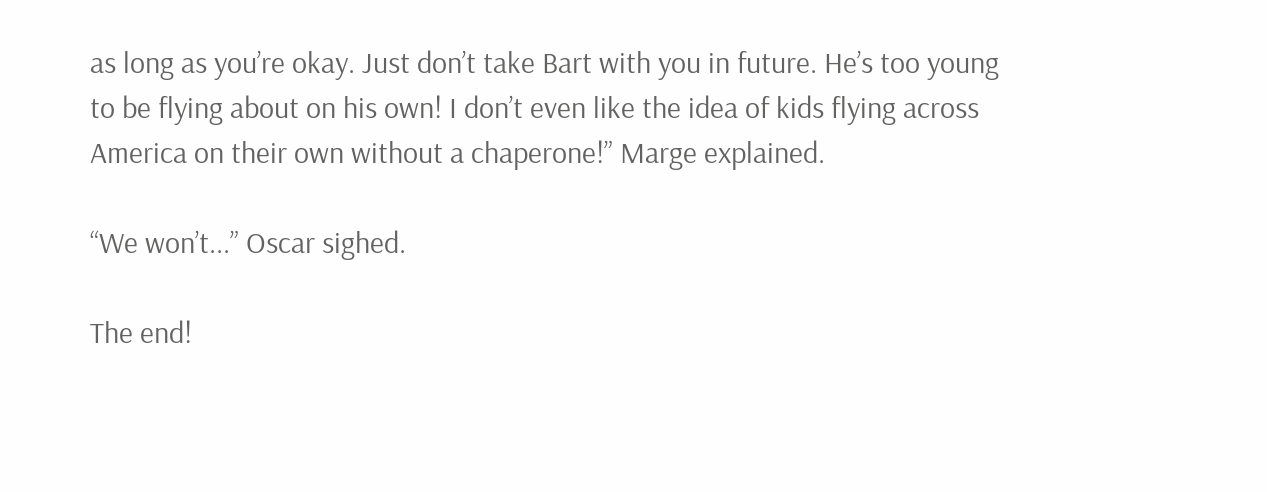as long as you’re okay. Just don’t take Bart with you in future. He’s too young to be flying about on his own! I don’t even like the idea of kids flying across America on their own without a chaperone!” Marge explained.

“We won’t...” Oscar sighed.

The end!